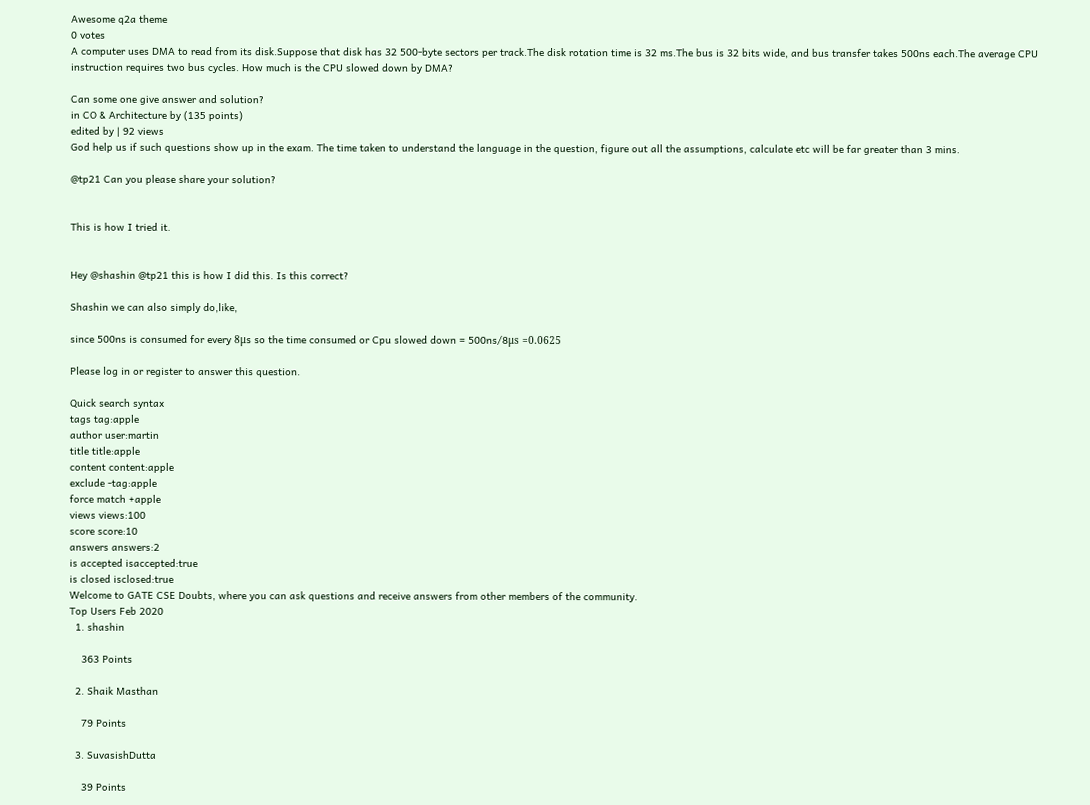Awesome q2a theme
0 votes
A computer uses DMA to read from its disk.Suppose that disk has 32 500-byte sectors per track.The disk rotation time is 32 ms.The bus is 32 bits wide, and bus transfer takes 500ns each.The average CPU instruction requires two bus cycles. How much is the CPU slowed down by DMA?

Can some one give answer and solution?
in CO & Architecture by (135 points)
edited by | 92 views
God help us if such questions show up in the exam. The time taken to understand the language in the question, figure out all the assumptions, calculate etc will be far greater than 3 mins.

@tp21 Can you please share your solution?


This is how I tried it.


Hey @shashin @tp21 this is how I did this. Is this correct?

Shashin we can also simply do,like,

since 500ns is consumed for every 8μs so the time consumed or Cpu slowed down = 500ns/8μs =0.0625

Please log in or register to answer this question.

Quick search syntax
tags tag:apple
author user:martin
title title:apple
content content:apple
exclude -tag:apple
force match +apple
views views:100
score score:10
answers answers:2
is accepted isaccepted:true
is closed isclosed:true
Welcome to GATE CSE Doubts, where you can ask questions and receive answers from other members of the community.
Top Users Feb 2020
  1. shashin

    363 Points

  2. Shaik Masthan

    79 Points

  3. SuvasishDutta

    39 Points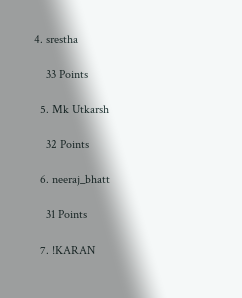4. srestha

    33 Points

  5. Mk Utkarsh

    32 Points

  6. neeraj_bhatt

    31 Points

  7. !KARAN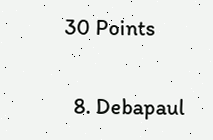30 Points

  8. Debapaul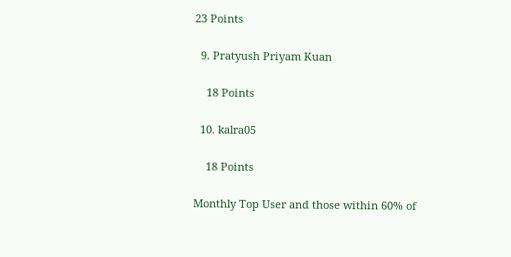23 Points

  9. Pratyush Priyam Kuan

    18 Points

  10. kalra05

    18 Points

Monthly Top User and those within 60% of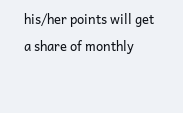his/her points will get a share of monthly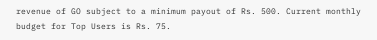revenue of GO subject to a minimum payout of Rs. 500. Current monthly budget for Top Users is Rs. 75.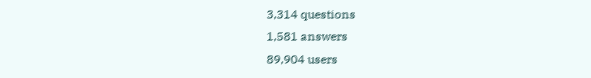3,314 questions
1,581 answers
89,904 users